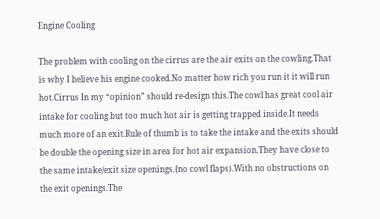Engine Cooling

The problem with cooling on the cirrus are the air exits on the cowling.That is why I believe his engine cooked.No matter how rich you run it it will run hot.Cirrus In my “opinion” should re-design this.The cowl has great cool air intake for cooling but too much hot air is getting trapped inside.It needs much more of an exit.Rule of thumb is to take the intake and the exits should be double the opening size in area for hot air expansion.They have close to the same intake/exit size openings.{no cowl flaps).With no obstructions on the exit openings.The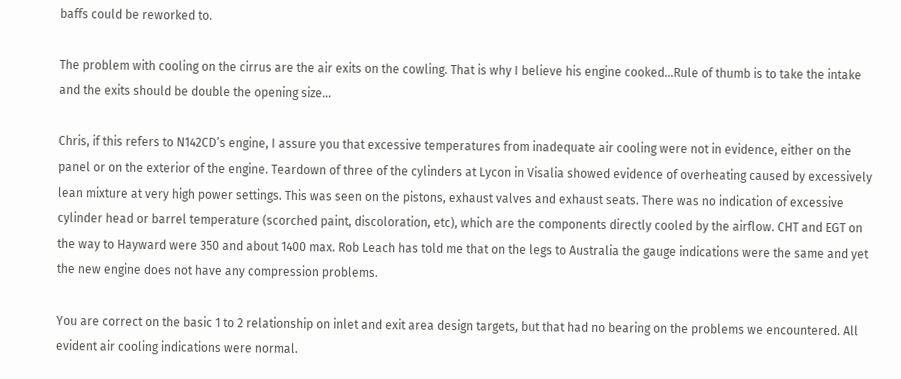baffs could be reworked to.

The problem with cooling on the cirrus are the air exits on the cowling. That is why I believe his engine cooked…Rule of thumb is to take the intake and the exits should be double the opening size…

Chris, if this refers to N142CD’s engine, I assure you that excessive temperatures from inadequate air cooling were not in evidence, either on the panel or on the exterior of the engine. Teardown of three of the cylinders at Lycon in Visalia showed evidence of overheating caused by excessively lean mixture at very high power settings. This was seen on the pistons, exhaust valves and exhaust seats. There was no indication of excessive cylinder head or barrel temperature (scorched paint, discoloration, etc), which are the components directly cooled by the airflow. CHT and EGT on the way to Hayward were 350 and about 1400 max. Rob Leach has told me that on the legs to Australia the gauge indications were the same and yet the new engine does not have any compression problems.

You are correct on the basic 1 to 2 relationship on inlet and exit area design targets, but that had no bearing on the problems we encountered. All evident air cooling indications were normal.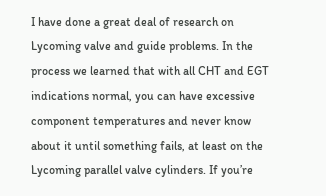I have done a great deal of research on Lycoming valve and guide problems. In the process we learned that with all CHT and EGT indications normal, you can have excessive component temperatures and never know about it until something fails, at least on the Lycoming parallel valve cylinders. If you’re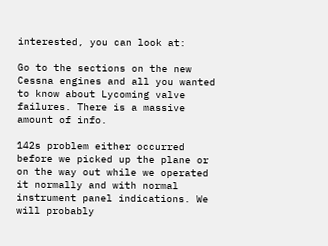interested, you can look at:

Go to the sections on the new Cessna engines and all you wanted to know about Lycoming valve failures. There is a massive amount of info.

142s problem either occurred before we picked up the plane or on the way out while we operated it normally and with normal instrument panel indications. We will probably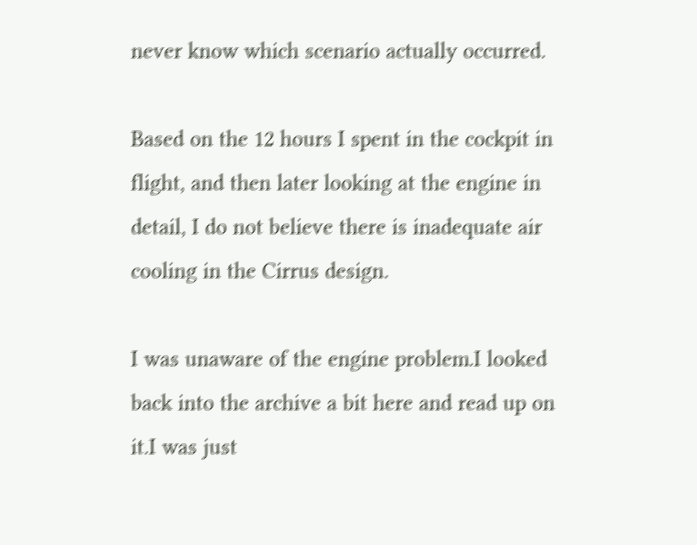never know which scenario actually occurred.

Based on the 12 hours I spent in the cockpit in flight, and then later looking at the engine in detail, I do not believe there is inadequate air cooling in the Cirrus design.

I was unaware of the engine problem.I looked back into the archive a bit here and read up on it.I was just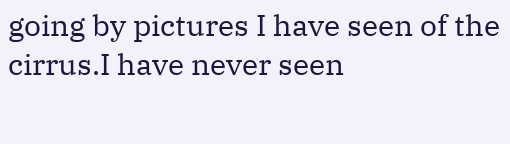going by pictures I have seen of the cirrus.I have never seen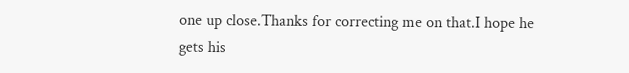one up close.Thanks for correcting me on that.I hope he gets his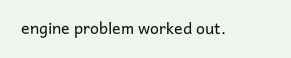engine problem worked out.